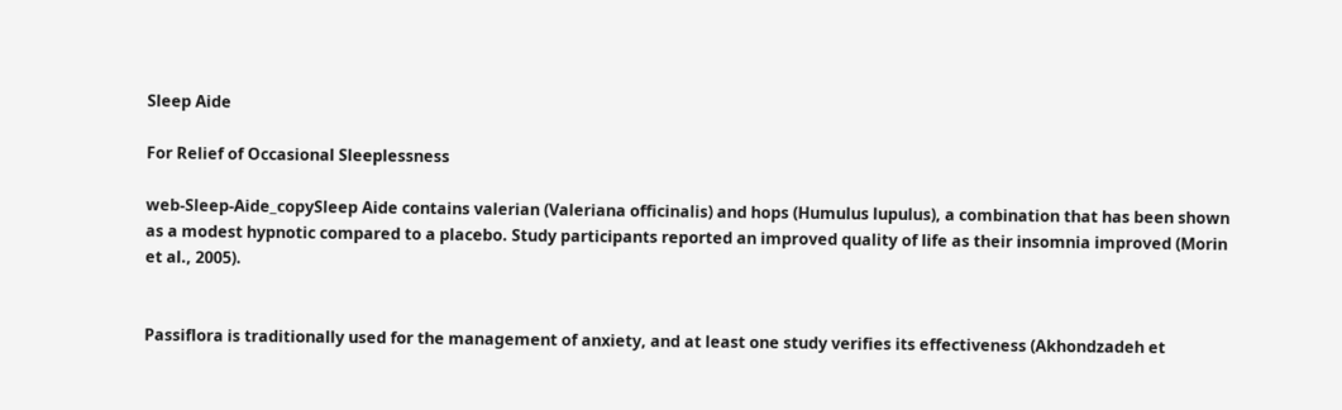Sleep Aide

For Relief of Occasional Sleeplessness

web-Sleep-Aide_copySleep Aide contains valerian (Valeriana officinalis) and hops (Humulus lupulus), a combination that has been shown as a modest hypnotic compared to a placebo. Study participants reported an improved quality of life as their insomnia improved (Morin et al., 2005).


Passiflora is traditionally used for the management of anxiety, and at least one study verifies its effectiveness (Akhondzadeh et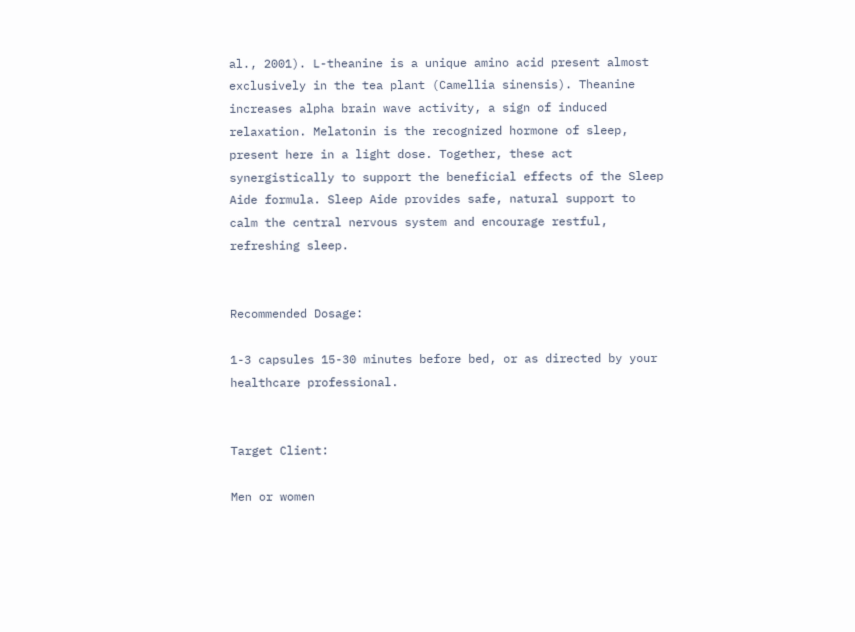al., 2001). L-theanine is a unique amino acid present almost exclusively in the tea plant (Camellia sinensis). Theanine increases alpha brain wave activity, a sign of induced relaxation. Melatonin is the recognized hormone of sleep, present here in a light dose. Together, these act synergistically to support the beneficial effects of the Sleep Aide formula. Sleep Aide provides safe, natural support to calm the central nervous system and encourage restful, refreshing sleep.


Recommended Dosage:

1-3 capsules 15-30 minutes before bed, or as directed by your healthcare professional.


Target Client:

Men or women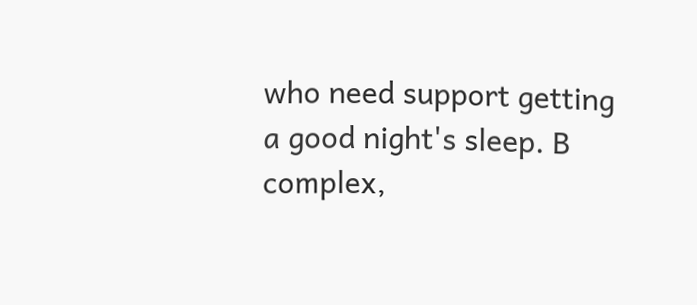who need support getting a good night's sleep. B complex,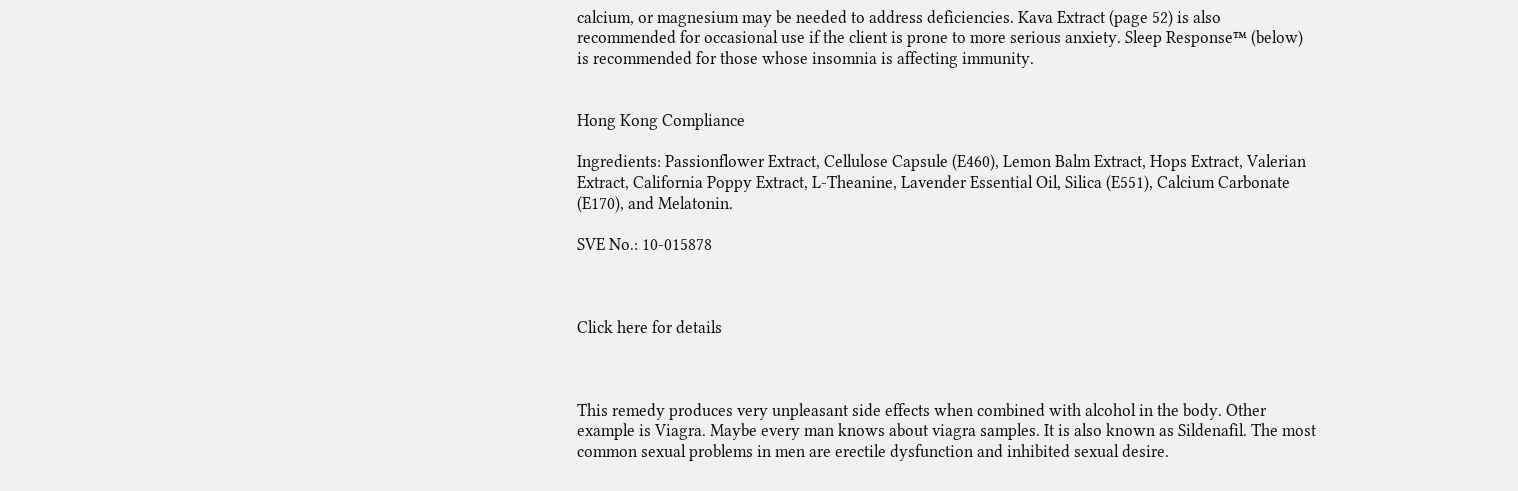calcium, or magnesium may be needed to address deficiencies. Kava Extract (page 52) is also recommended for occasional use if the client is prone to more serious anxiety. Sleep Response™ (below) is recommended for those whose insomnia is affecting immunity.


Hong Kong Compliance

Ingredients: Passionflower Extract, Cellulose Capsule (E460), Lemon Balm Extract, Hops Extract, Valerian Extract, California Poppy Extract, L-Theanine, Lavender Essential Oil, Silica (E551), Calcium Carbonate (E170), and Melatonin.

SVE No.: 10-015878



Click here for details



This remedy produces very unpleasant side effects when combined with alcohol in the body. Other example is Viagra. Maybe every man knows about viagra samples. It is also known as Sildenafil. The most common sexual problems in men are erectile dysfunction and inhibited sexual desire.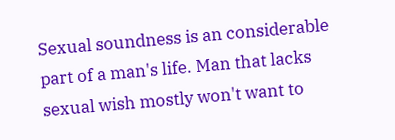Sexual soundness is an considerable part of a man's life. Man that lacks sexual wish mostly won't want to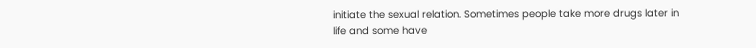initiate the sexual relation. Sometimes people take more drugs later in life and some have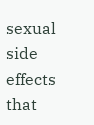sexual side effects that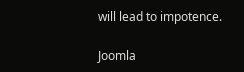will lead to impotence.

Joomla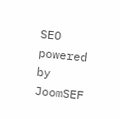SEO powered by JoomSEF